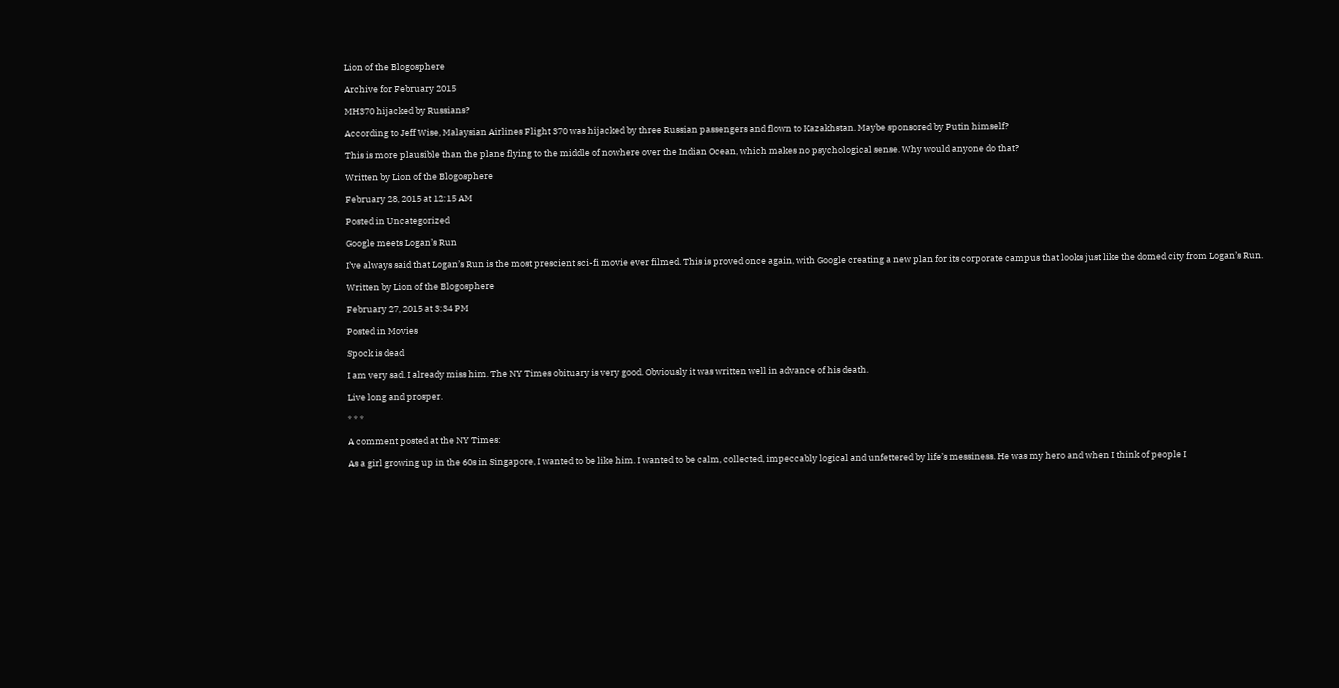Lion of the Blogosphere

Archive for February 2015

MH370 hijacked by Russians?

According to Jeff Wise, Malaysian Airlines Flight 370 was hijacked by three Russian passengers and flown to Kazakhstan. Maybe sponsored by Putin himself?

This is more plausible than the plane flying to the middle of nowhere over the Indian Ocean, which makes no psychological sense. Why would anyone do that?

Written by Lion of the Blogosphere

February 28, 2015 at 12:15 AM

Posted in Uncategorized

Google meets Logan’s Run

I’ve always said that Logan’s Run is the most prescient sci-fi movie ever filmed. This is proved once again, with Google creating a new plan for its corporate campus that looks just like the domed city from Logan’s Run.

Written by Lion of the Blogosphere

February 27, 2015 at 3:34 PM

Posted in Movies

Spock is dead

I am very sad. I already miss him. The NY Times obituary is very good. Obviously it was written well in advance of his death.

Live long and prosper.

* * *

A comment posted at the NY Times:

As a girl growing up in the 60s in Singapore, I wanted to be like him. I wanted to be calm, collected, impeccably logical and unfettered by life’s messiness. He was my hero and when I think of people I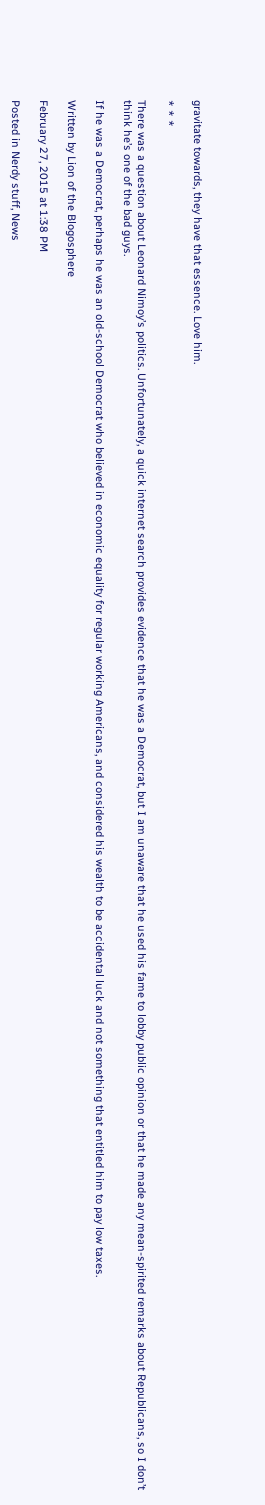gravitate towards, they have that essence. Love him.

* * *

There was a question about Leonard Nimoy’s politics. Unfortunately, a quick internet search provides evidence that he was a Democrat, but I am unaware that he used his fame to lobby public opinion or that he made any mean-spirited remarks about Republicans, so I don’t think he’s one of the bad guys.

If he was a Democrat, perhaps he was an old-school Democrat who believed in economic equality for regular working Americans, and considered his wealth to be accidental luck and not something that entitled him to pay low taxes.

Written by Lion of the Blogosphere

February 27, 2015 at 1:38 PM

Posted in Nerdy stuff, News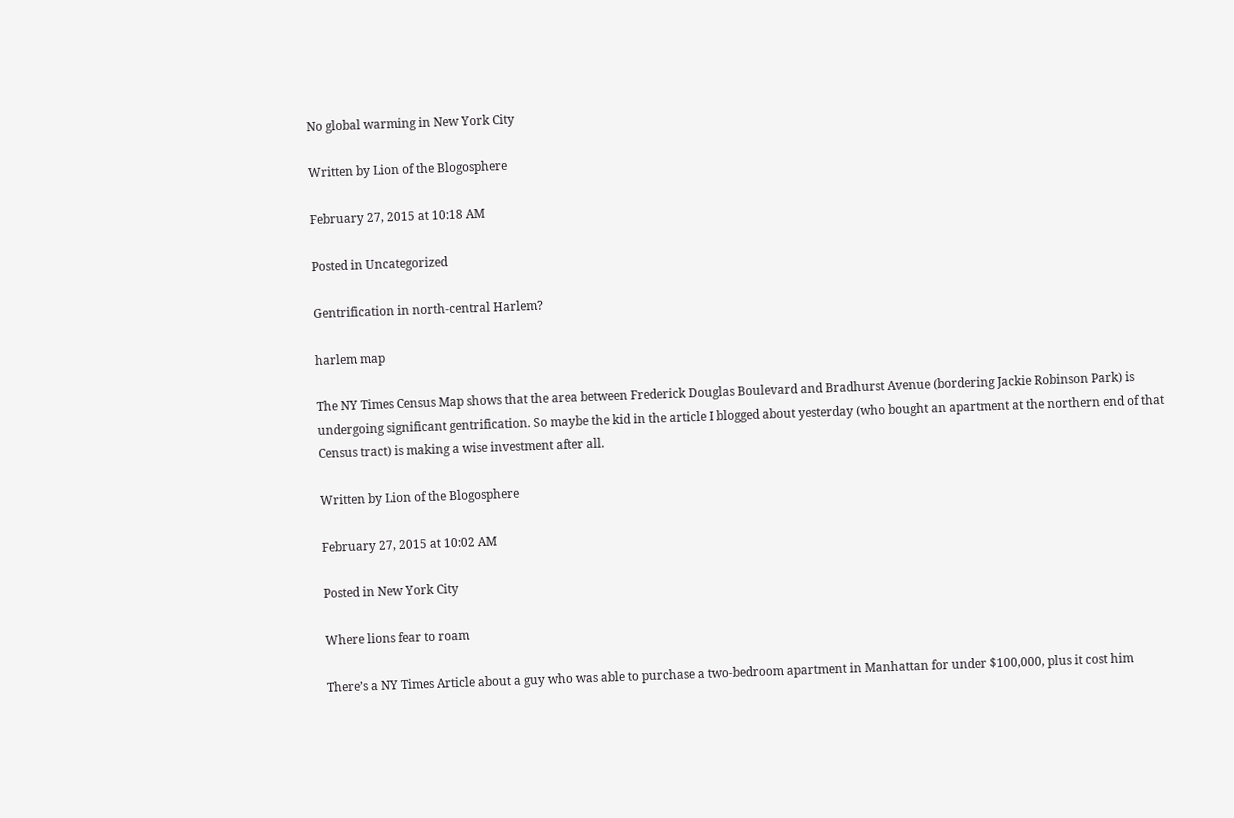No global warming in New York City

Written by Lion of the Blogosphere

February 27, 2015 at 10:18 AM

Posted in Uncategorized

Gentrification in north-central Harlem?

harlem map

The NY Times Census Map shows that the area between Frederick Douglas Boulevard and Bradhurst Avenue (bordering Jackie Robinson Park) is undergoing significant gentrification. So maybe the kid in the article I blogged about yesterday (who bought an apartment at the northern end of that Census tract) is making a wise investment after all.

Written by Lion of the Blogosphere

February 27, 2015 at 10:02 AM

Posted in New York City

Where lions fear to roam

There’s a NY Times Article about a guy who was able to purchase a two-bedroom apartment in Manhattan for under $100,000, plus it cost him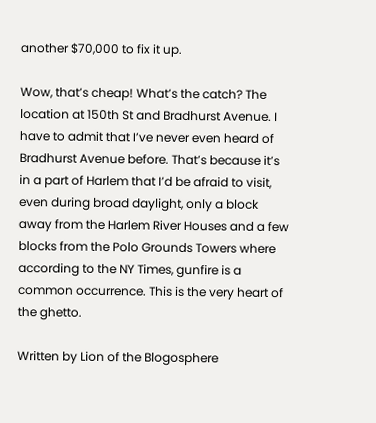another $70,000 to fix it up.

Wow, that’s cheap! What’s the catch? The location at 150th St and Bradhurst Avenue. I have to admit that I’ve never even heard of Bradhurst Avenue before. That’s because it’s in a part of Harlem that I’d be afraid to visit, even during broad daylight, only a block away from the Harlem River Houses and a few blocks from the Polo Grounds Towers where according to the NY Times, gunfire is a common occurrence. This is the very heart of the ghetto.

Written by Lion of the Blogosphere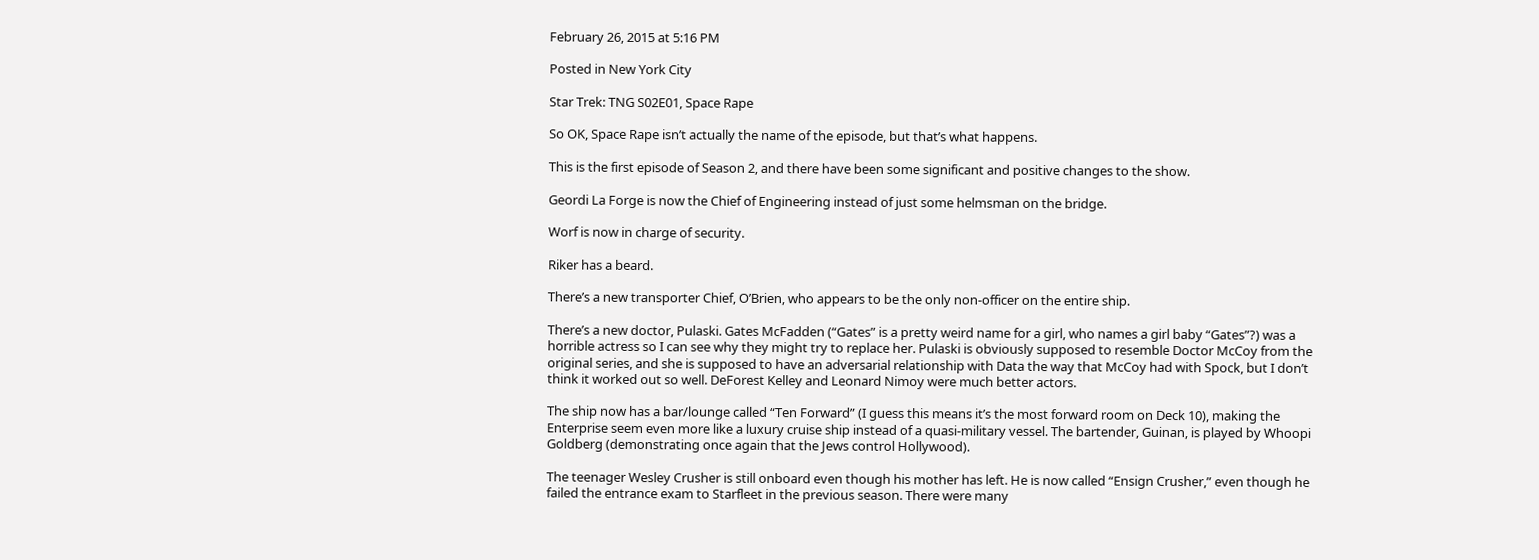February 26, 2015 at 5:16 PM

Posted in New York City

Star Trek: TNG S02E01, Space Rape

So OK, Space Rape isn’t actually the name of the episode, but that’s what happens.

This is the first episode of Season 2, and there have been some significant and positive changes to the show.

Geordi La Forge is now the Chief of Engineering instead of just some helmsman on the bridge.

Worf is now in charge of security.

Riker has a beard.

There’s a new transporter Chief, O’Brien, who appears to be the only non-officer on the entire ship.

There’s a new doctor, Pulaski. Gates McFadden (“Gates” is a pretty weird name for a girl, who names a girl baby “Gates”?) was a horrible actress so I can see why they might try to replace her. Pulaski is obviously supposed to resemble Doctor McCoy from the original series, and she is supposed to have an adversarial relationship with Data the way that McCoy had with Spock, but I don’t think it worked out so well. DeForest Kelley and Leonard Nimoy were much better actors.

The ship now has a bar/lounge called “Ten Forward” (I guess this means it’s the most forward room on Deck 10), making the Enterprise seem even more like a luxury cruise ship instead of a quasi-military vessel. The bartender, Guinan, is played by Whoopi Goldberg (demonstrating once again that the Jews control Hollywood).

The teenager Wesley Crusher is still onboard even though his mother has left. He is now called “Ensign Crusher,” even though he failed the entrance exam to Starfleet in the previous season. There were many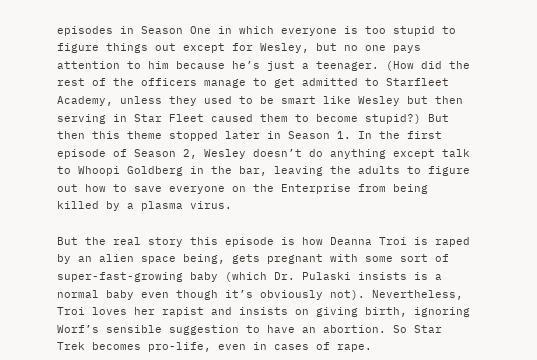episodes in Season One in which everyone is too stupid to figure things out except for Wesley, but no one pays attention to him because he’s just a teenager. (How did the rest of the officers manage to get admitted to Starfleet Academy, unless they used to be smart like Wesley but then serving in Star Fleet caused them to become stupid?) But then this theme stopped later in Season 1. In the first episode of Season 2, Wesley doesn’t do anything except talk to Whoopi Goldberg in the bar, leaving the adults to figure out how to save everyone on the Enterprise from being killed by a plasma virus.

But the real story this episode is how Deanna Troi is raped by an alien space being, gets pregnant with some sort of super-fast-growing baby (which Dr. Pulaski insists is a normal baby even though it’s obviously not). Nevertheless, Troi loves her rapist and insists on giving birth, ignoring Worf’s sensible suggestion to have an abortion. So Star Trek becomes pro-life, even in cases of rape.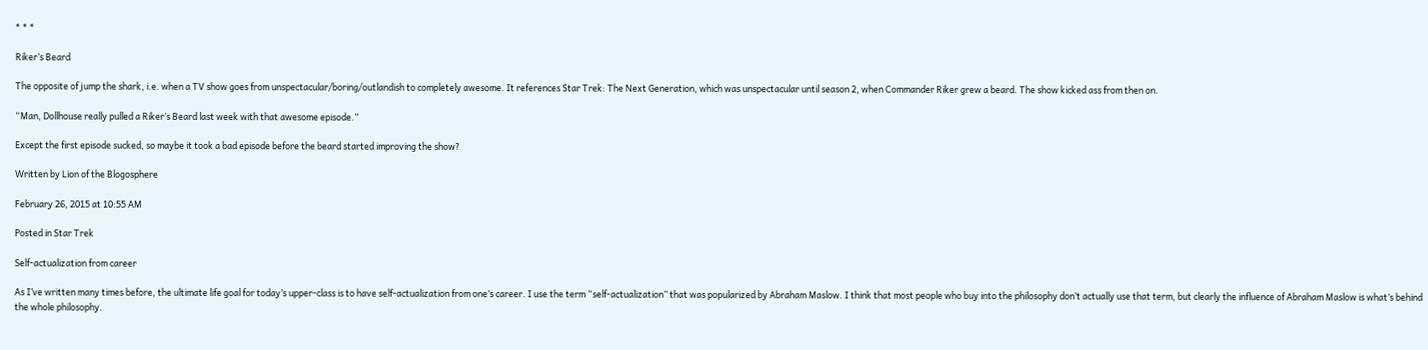* * *

Riker’s Beard

The opposite of jump the shark, i.e. when a TV show goes from unspectacular/boring/outlandish to completely awesome. It references Star Trek: The Next Generation, which was unspectacular until season 2, when Commander Riker grew a beard. The show kicked ass from then on.

“Man, Dollhouse really pulled a Riker’s Beard last week with that awesome episode.”

Except the first episode sucked, so maybe it took a bad episode before the beard started improving the show?

Written by Lion of the Blogosphere

February 26, 2015 at 10:55 AM

Posted in Star Trek

Self-actualization from career

As I’ve written many times before, the ultimate life goal for today’s upper-class is to have self-actualization from one’s career. I use the term “self-actualization” that was popularized by Abraham Maslow. I think that most people who buy into the philosophy don’t actually use that term, but clearly the influence of Abraham Maslow is what’s behind the whole philosophy.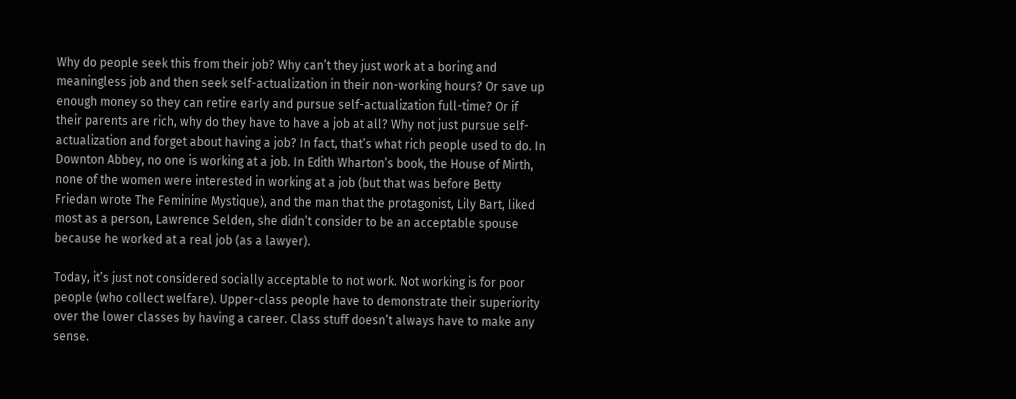Why do people seek this from their job? Why can’t they just work at a boring and meaningless job and then seek self-actualization in their non-working hours? Or save up enough money so they can retire early and pursue self-actualization full-time? Or if their parents are rich, why do they have to have a job at all? Why not just pursue self-actualization and forget about having a job? In fact, that’s what rich people used to do. In Downton Abbey, no one is working at a job. In Edith Wharton’s book, the House of Mirth, none of the women were interested in working at a job (but that was before Betty Friedan wrote The Feminine Mystique), and the man that the protagonist, Lily Bart, liked most as a person, Lawrence Selden, she didn’t consider to be an acceptable spouse because he worked at a real job (as a lawyer).

Today, it’s just not considered socially acceptable to not work. Not working is for poor people (who collect welfare). Upper-class people have to demonstrate their superiority over the lower classes by having a career. Class stuff doesn’t always have to make any sense.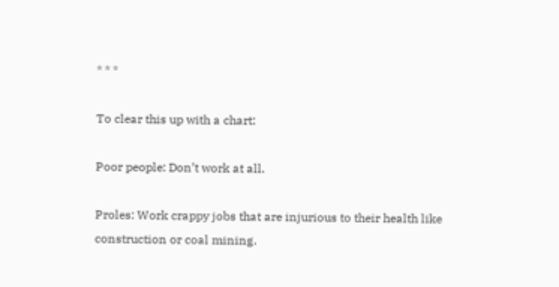* * *

To clear this up with a chart:

Poor people: Don’t work at all.

Proles: Work crappy jobs that are injurious to their health like construction or coal mining.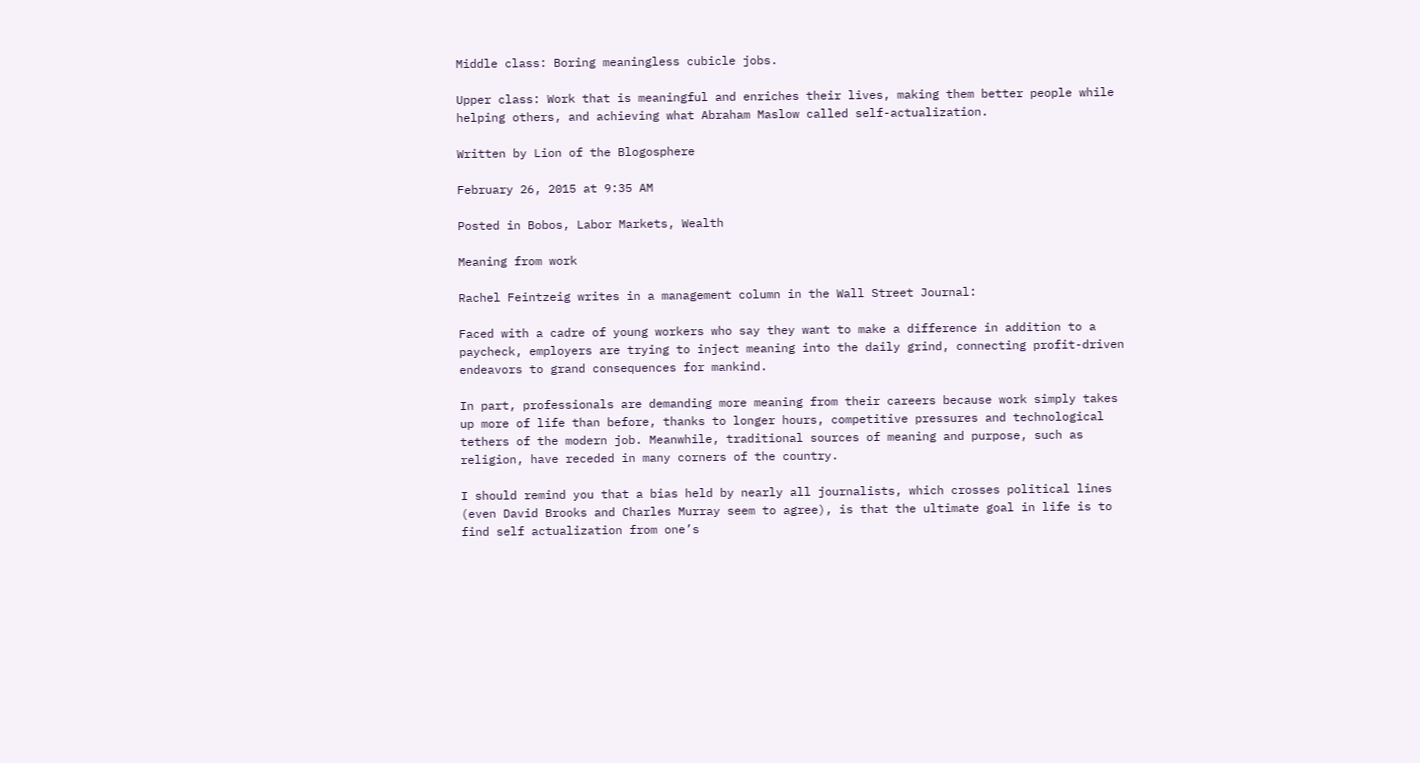Middle class: Boring meaningless cubicle jobs.

Upper class: Work that is meaningful and enriches their lives, making them better people while helping others, and achieving what Abraham Maslow called self-actualization.

Written by Lion of the Blogosphere

February 26, 2015 at 9:35 AM

Posted in Bobos, Labor Markets, Wealth

Meaning from work

Rachel Feintzeig writes in a management column in the Wall Street Journal:

Faced with a cadre of young workers who say they want to make a difference in addition to a paycheck, employers are trying to inject meaning into the daily grind, connecting profit-driven endeavors to grand consequences for mankind.

In part, professionals are demanding more meaning from their careers because work simply takes up more of life than before, thanks to longer hours, competitive pressures and technological tethers of the modern job. Meanwhile, traditional sources of meaning and purpose, such as religion, have receded in many corners of the country.

I should remind you that a bias held by nearly all journalists, which crosses political lines (even David Brooks and Charles Murray seem to agree), is that the ultimate goal in life is to find self actualization from one’s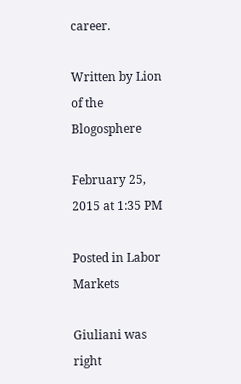career.

Written by Lion of the Blogosphere

February 25, 2015 at 1:35 PM

Posted in Labor Markets

Giuliani was right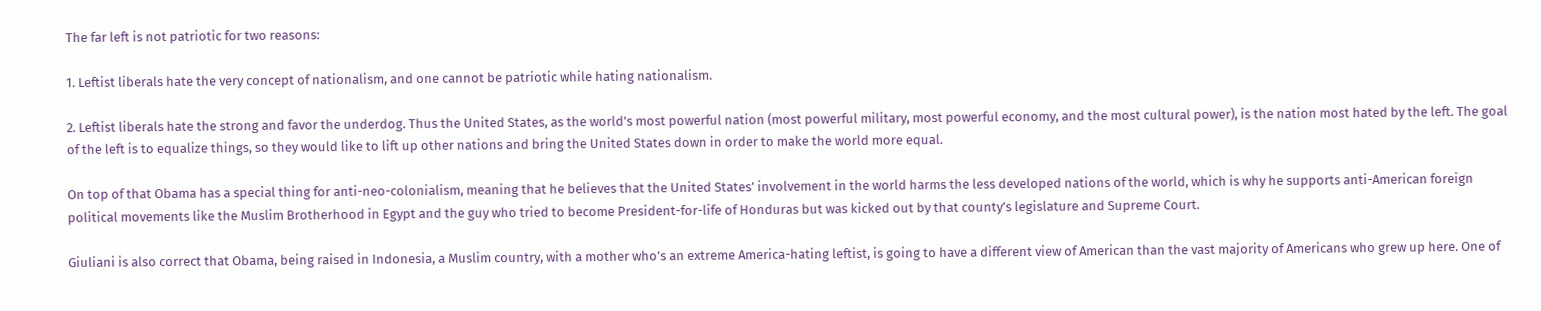The far left is not patriotic for two reasons:

1. Leftist liberals hate the very concept of nationalism, and one cannot be patriotic while hating nationalism.

2. Leftist liberals hate the strong and favor the underdog. Thus the United States, as the world’s most powerful nation (most powerful military, most powerful economy, and the most cultural power), is the nation most hated by the left. The goal of the left is to equalize things, so they would like to lift up other nations and bring the United States down in order to make the world more equal.

On top of that Obama has a special thing for anti-neo-colonialism, meaning that he believes that the United States’ involvement in the world harms the less developed nations of the world, which is why he supports anti-American foreign political movements like the Muslim Brotherhood in Egypt and the guy who tried to become President-for-life of Honduras but was kicked out by that county’s legislature and Supreme Court.

Giuliani is also correct that Obama, being raised in Indonesia, a Muslim country, with a mother who’s an extreme America-hating leftist, is going to have a different view of American than the vast majority of Americans who grew up here. One of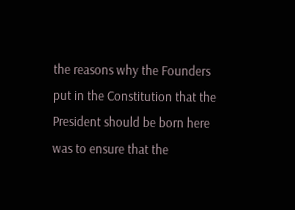the reasons why the Founders put in the Constitution that the President should be born here was to ensure that the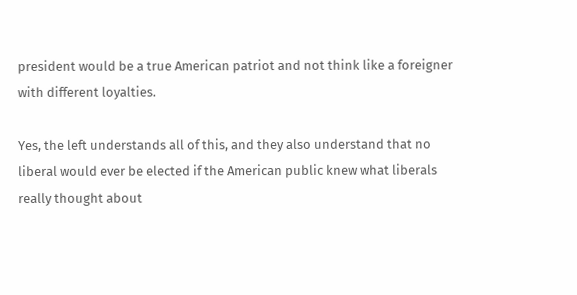president would be a true American patriot and not think like a foreigner with different loyalties.

Yes, the left understands all of this, and they also understand that no liberal would ever be elected if the American public knew what liberals really thought about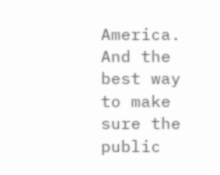America. And the best way to make sure the public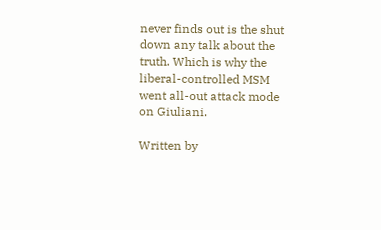never finds out is the shut down any talk about the truth. Which is why the liberal-controlled MSM went all-out attack mode on Giuliani.

Written by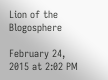Lion of the Blogosphere

February 24, 2015 at 2:02 PM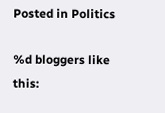Posted in Politics

%d bloggers like this: